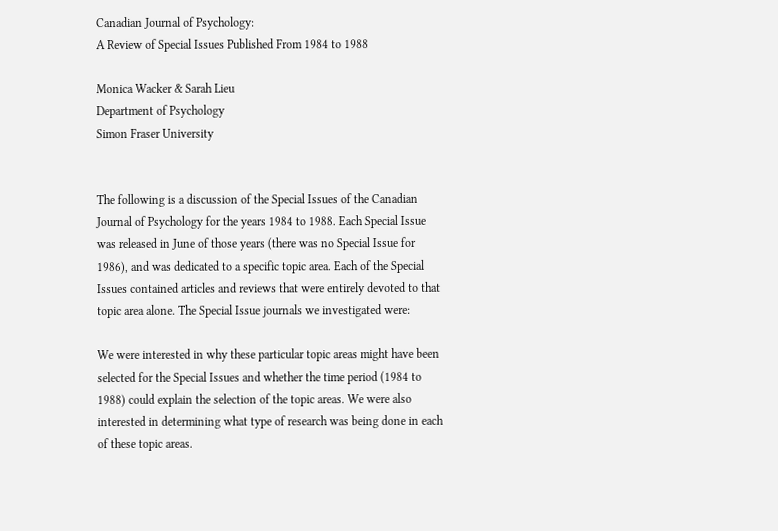Canadian Journal of Psychology:
A Review of Special Issues Published From 1984 to 1988

Monica Wacker & Sarah Lieu
Department of Psychology
Simon Fraser University


The following is a discussion of the Special Issues of the Canadian Journal of Psychology for the years 1984 to 1988. Each Special Issue was released in June of those years (there was no Special Issue for 1986), and was dedicated to a specific topic area. Each of the Special Issues contained articles and reviews that were entirely devoted to that topic area alone. The Special Issue journals we investigated were:

We were interested in why these particular topic areas might have been selected for the Special Issues and whether the time period (1984 to 1988) could explain the selection of the topic areas. We were also interested in determining what type of research was being done in each of these topic areas.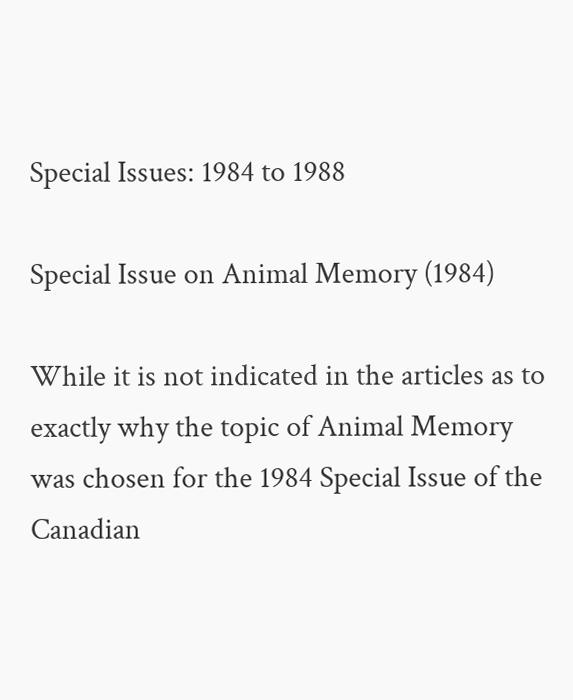Special Issues: 1984 to 1988

Special Issue on Animal Memory (1984)

While it is not indicated in the articles as to exactly why the topic of Animal Memory was chosen for the 1984 Special Issue of the Canadian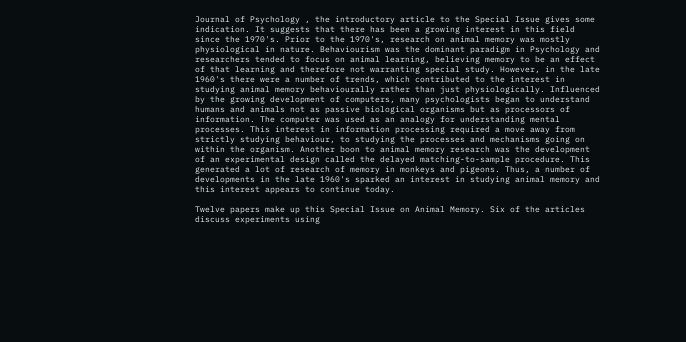Journal of Psychology , the introductory article to the Special Issue gives some indication. It suggests that there has been a growing interest in this field since the 1970's. Prior to the 1970's, research on animal memory was mostly physiological in nature. Behaviourism was the dominant paradigm in Psychology and researchers tended to focus on animal learning, believing memory to be an effect of that learning and therefore not warranting special study. However, in the late 1960's there were a number of trends, which contributed to the interest in studying animal memory behaviourally rather than just physiologically. Influenced by the growing development of computers, many psychologists began to understand humans and animals not as passive biological organisms but as processors of information. The computer was used as an analogy for understanding mental processes. This interest in information processing required a move away from strictly studying behaviour, to studying the processes and mechanisms going on within the organism. Another boon to animal memory research was the development of an experimental design called the delayed matching-to-sample procedure. This generated a lot of research of memory in monkeys and pigeons. Thus, a number of developments in the late 1960's sparked an interest in studying animal memory and this interest appears to continue today.

Twelve papers make up this Special Issue on Animal Memory. Six of the articles discuss experiments using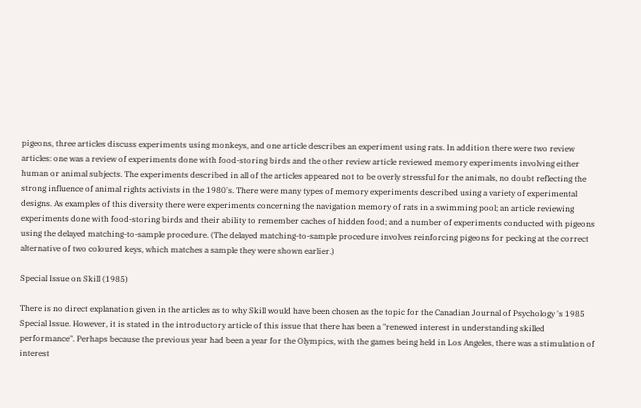pigeons, three articles discuss experiments using monkeys, and one article describes an experiment using rats. In addition there were two review articles: one was a review of experiments done with food-storing birds and the other review article reviewed memory experiments involving either human or animal subjects. The experiments described in all of the articles appeared not to be overly stressful for the animals, no doubt reflecting the strong influence of animal rights activists in the 1980's. There were many types of memory experiments described using a variety of experimental designs. As examples of this diversity there were experiments concerning the navigation memory of rats in a swimming pool; an article reviewing experiments done with food-storing birds and their ability to remember caches of hidden food; and a number of experiments conducted with pigeons using the delayed matching-to-sample procedure. (The delayed matching-to-sample procedure involves reinforcing pigeons for pecking at the correct alternative of two coloured keys, which matches a sample they were shown earlier.)

Special Issue on Skill (1985)

There is no direct explanation given in the articles as to why Skill would have been chosen as the topic for the Canadian Journal of Psychology 's 1985 Special Issue. However, it is stated in the introductory article of this issue that there has been a "renewed interest in understanding skilled performance". Perhaps because the previous year had been a year for the Olympics, with the games being held in Los Angeles, there was a stimulation of interest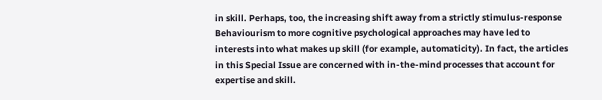in skill. Perhaps, too, the increasing shift away from a strictly stimulus-response Behaviourism to more cognitive psychological approaches may have led to interests into what makes up skill (for example, automaticity). In fact, the articles in this Special Issue are concerned with in-the-mind processes that account for expertise and skill.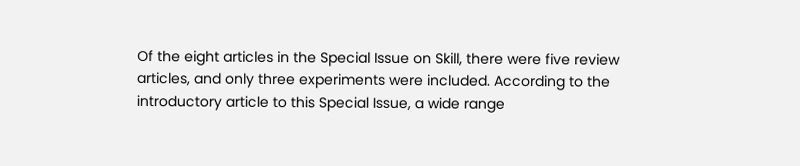Of the eight articles in the Special Issue on Skill, there were five review articles, and only three experiments were included. According to the introductory article to this Special Issue, a wide range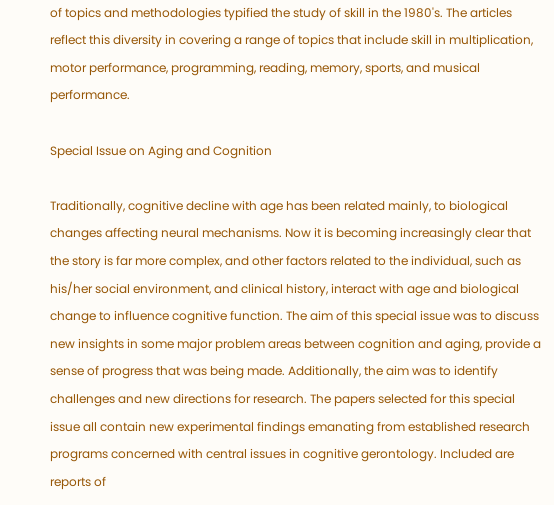of topics and methodologies typified the study of skill in the 1980's. The articles reflect this diversity in covering a range of topics that include skill in multiplication, motor performance, programming, reading, memory, sports, and musical performance.

Special Issue on Aging and Cognition

Traditionally, cognitive decline with age has been related mainly, to biological changes affecting neural mechanisms. Now it is becoming increasingly clear that the story is far more complex, and other factors related to the individual, such as his/her social environment, and clinical history, interact with age and biological change to influence cognitive function. The aim of this special issue was to discuss new insights in some major problem areas between cognition and aging, provide a sense of progress that was being made. Additionally, the aim was to identify challenges and new directions for research. The papers selected for this special issue all contain new experimental findings emanating from established research programs concerned with central issues in cognitive gerontology. Included are reports of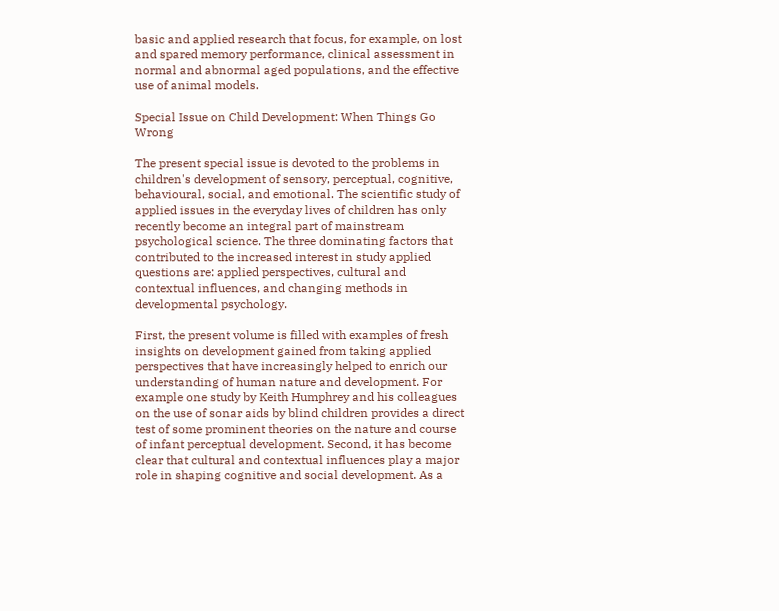basic and applied research that focus, for example, on lost and spared memory performance, clinical assessment in normal and abnormal aged populations, and the effective use of animal models.

Special Issue on Child Development: When Things Go Wrong

The present special issue is devoted to the problems in children's development of sensory, perceptual, cognitive, behavioural, social, and emotional. The scientific study of applied issues in the everyday lives of children has only recently become an integral part of mainstream psychological science. The three dominating factors that contributed to the increased interest in study applied questions are: applied perspectives, cultural and contextual influences, and changing methods in developmental psychology.

First, the present volume is filled with examples of fresh insights on development gained from taking applied perspectives that have increasingly helped to enrich our understanding of human nature and development. For example one study by Keith Humphrey and his colleagues on the use of sonar aids by blind children provides a direct test of some prominent theories on the nature and course of infant perceptual development. Second, it has become clear that cultural and contextual influences play a major role in shaping cognitive and social development. As a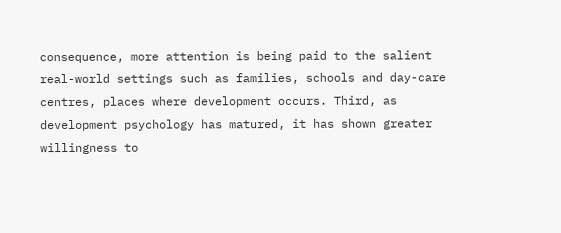consequence, more attention is being paid to the salient real-world settings such as families, schools and day-care centres, places where development occurs. Third, as development psychology has matured, it has shown greater willingness to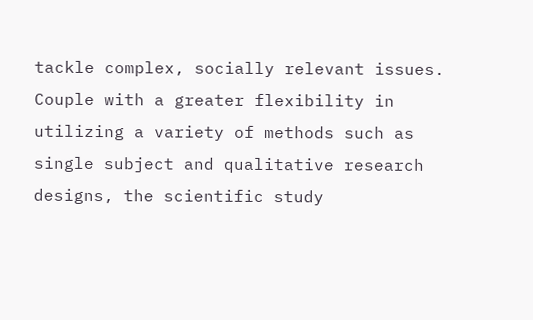tackle complex, socially relevant issues. Couple with a greater flexibility in utilizing a variety of methods such as single subject and qualitative research designs, the scientific study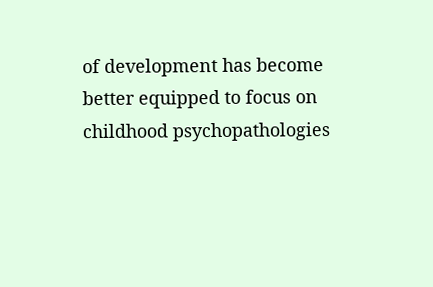of development has become better equipped to focus on childhood psychopathologies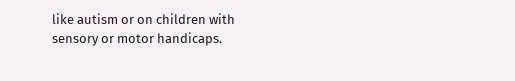like autism or on children with sensory or motor handicaps.